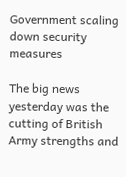Government scaling down security measures

The big news yesterday was the cutting of British Army strengths and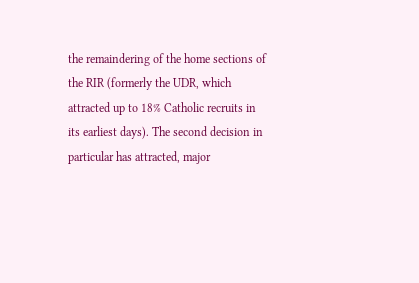the remaindering of the home sections of the RIR (formerly the UDR, which attracted up to 18% Catholic recruits in its earliest days). The second decision in particular has attracted, major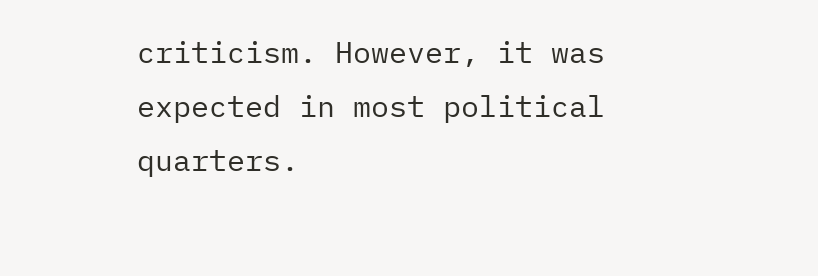criticism. However, it was expected in most political quarters.